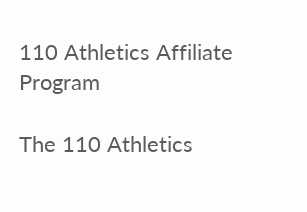110 Athletics Affiliate Program

The 110 Athletics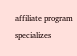affiliate program specializes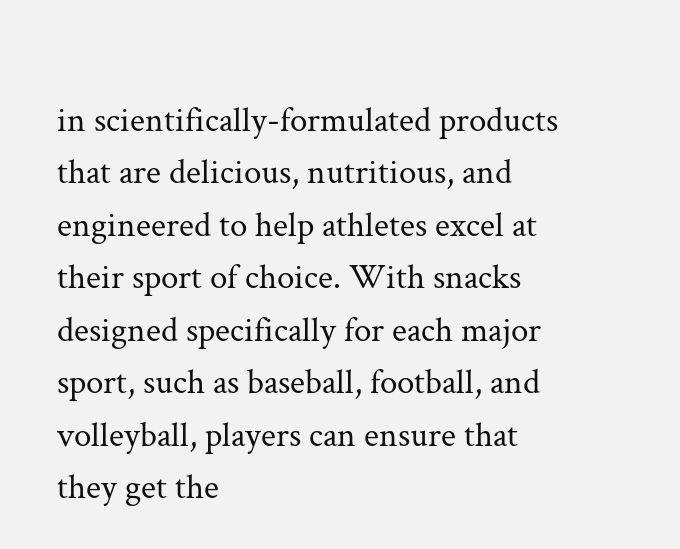in scientifically-formulated products that are delicious, nutritious, and engineered to help athletes excel at their sport of choice. With snacks designed specifically for each major sport, such as baseball, football, and volleyball, players can ensure that they get the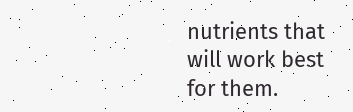nutrients that will work best for them.